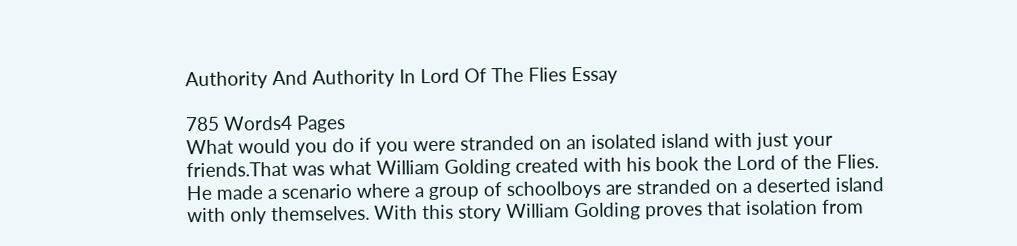Authority And Authority In Lord Of The Flies Essay

785 Words4 Pages
What would you do if you were stranded on an isolated island with just your friends.That was what William Golding created with his book the Lord of the Flies. He made a scenario where a group of schoolboys are stranded on a deserted island with only themselves. With this story William Golding proves that isolation from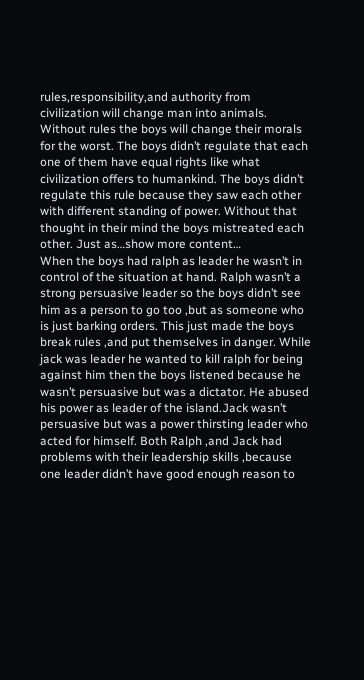rules,responsibility,and authority from civilization will change man into animals. Without rules the boys will change their morals for the worst. The boys didn’t regulate that each one of them have equal rights like what civilization offers to humankind. The boys didn’t regulate this rule because they saw each other with different standing of power. Without that thought in their mind the boys mistreated each other. Just as…show more content…
When the boys had ralph as leader he wasn’t in control of the situation at hand. Ralph wasn’t a strong persuasive leader so the boys didn’t see him as a person to go too ,but as someone who is just barking orders. This just made the boys break rules ,and put themselves in danger. While jack was leader he wanted to kill ralph for being against him then the boys listened because he wasn’t persuasive but was a dictator. He abused his power as leader of the island.Jack wasn’t persuasive but was a power thirsting leader who acted for himself. Both Ralph ,and Jack had problems with their leadership skills ,because one leader didn’t have good enough reason to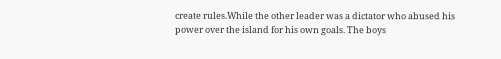create rules.While the other leader was a dictator who abused his power over the island for his own goals. The boys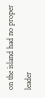on the island had no proper leader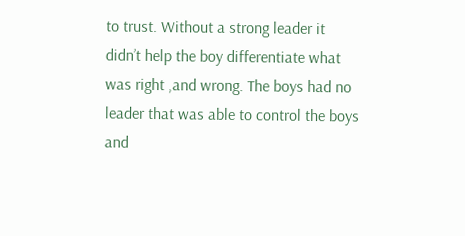to trust. Without a strong leader it didn’t help the boy differentiate what was right ,and wrong. The boys had no leader that was able to control the boys and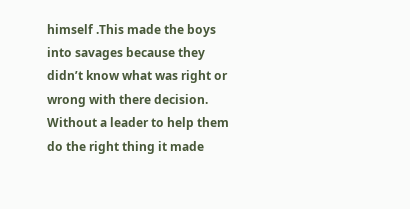himself .This made the boys into savages because they didn’t know what was right or wrong with there decision. Without a leader to help them do the right thing it made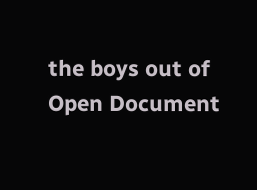the boys out of
Open Document